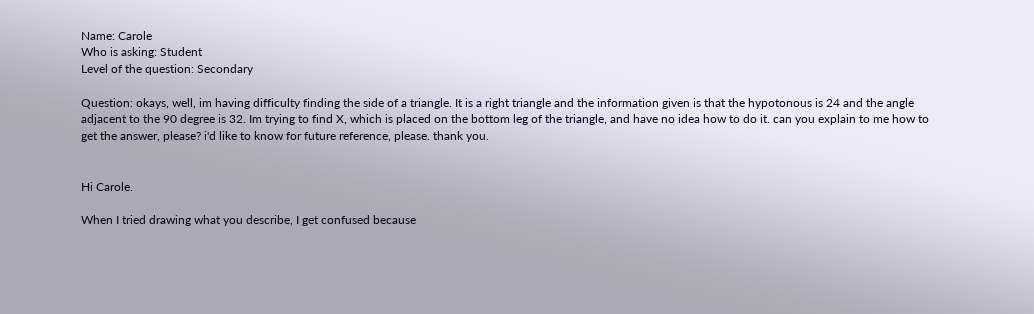Name: Carole
Who is asking: Student
Level of the question: Secondary

Question: okays, well, im having difficulty finding the side of a triangle. It is a right triangle and the information given is that the hypotonous is 24 and the angle adjacent to the 90 degree is 32. Im trying to find X, which is placed on the bottom leg of the triangle, and have no idea how to do it. can you explain to me how to get the answer, please? i'd like to know for future reference, please. thank you.


Hi Carole.

When I tried drawing what you describe, I get confused because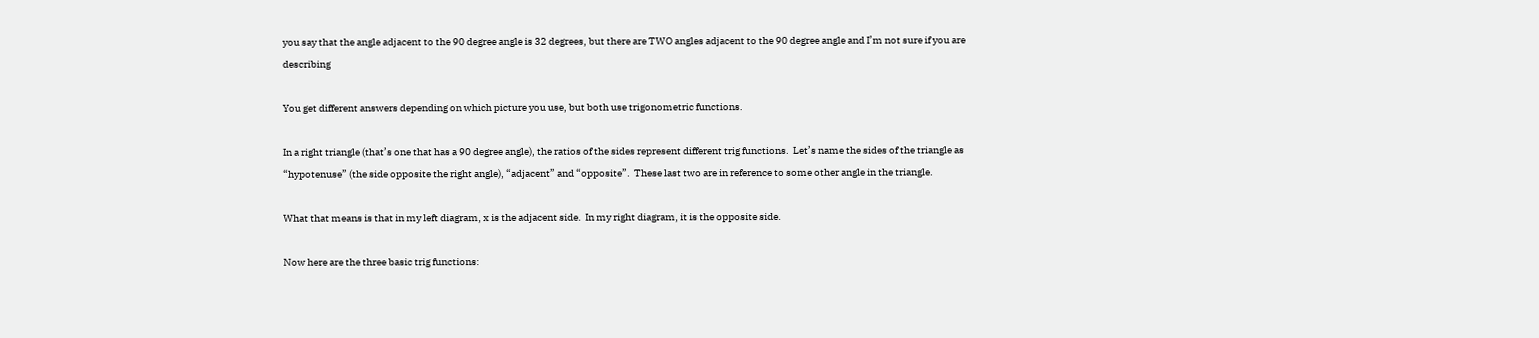you say that the angle adjacent to the 90 degree angle is 32 degrees, but there are TWO angles adjacent to the 90 degree angle and I’m not sure if you are describing

You get different answers depending on which picture you use, but both use trigonometric functions.

In a right triangle (that’s one that has a 90 degree angle), the ratios of the sides represent different trig functions.  Let’s name the sides of the triangle as “hypotenuse” (the side opposite the right angle), “adjacent” and “opposite”.  These last two are in reference to some other angle in the triangle.

What that means is that in my left diagram, x is the adjacent side.  In my right diagram, it is the opposite side.

Now here are the three basic trig functions: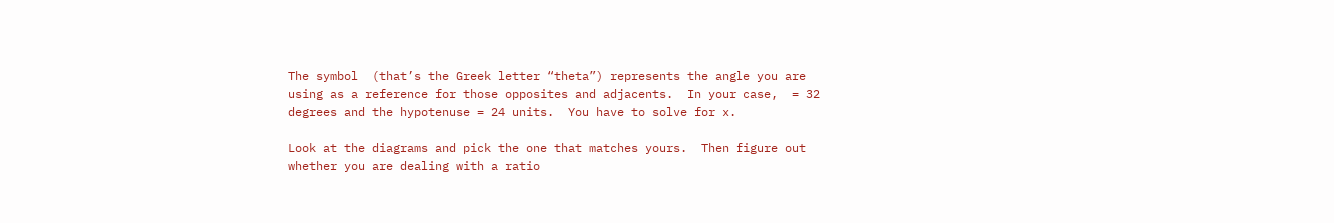The symbol  (that’s the Greek letter “theta”) represents the angle you are using as a reference for those opposites and adjacents.  In your case,  = 32 degrees and the hypotenuse = 24 units.  You have to solve for x.

Look at the diagrams and pick the one that matches yours.  Then figure out whether you are dealing with a ratio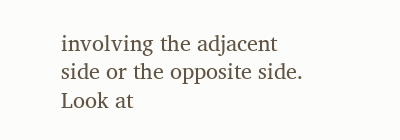involving the adjacent side or the opposite side.  Look at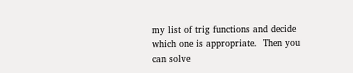my list of trig functions and decide which one is appropriate.  Then you can solve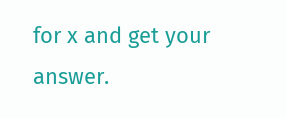for x and get your answer.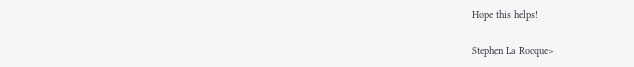Hope this helps!

Stephen La Rocque>